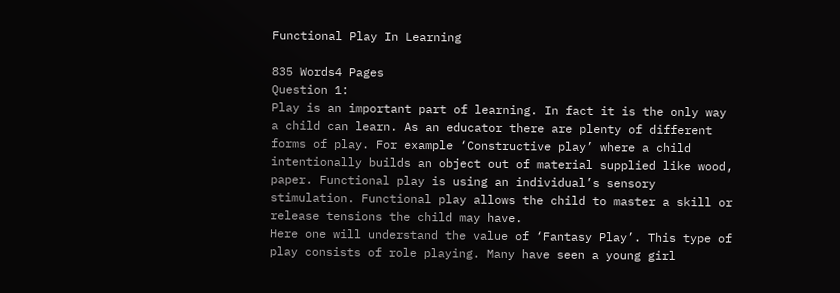Functional Play In Learning

835 Words4 Pages
Question 1:
Play is an important part of learning. In fact it is the only way a child can learn. As an educator there are plenty of different forms of play. For example ‘Constructive play’ where a child intentionally builds an object out of material supplied like wood, paper. Functional play is using an individual’s sensory stimulation. Functional play allows the child to master a skill or release tensions the child may have.
Here one will understand the value of ‘Fantasy Play’. This type of play consists of role playing. Many have seen a young girl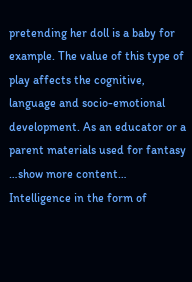pretending her doll is a baby for example. The value of this type of play affects the cognitive, language and socio-emotional development. As an educator or a parent materials used for fantasy
…show more content…
Intelligence in the form of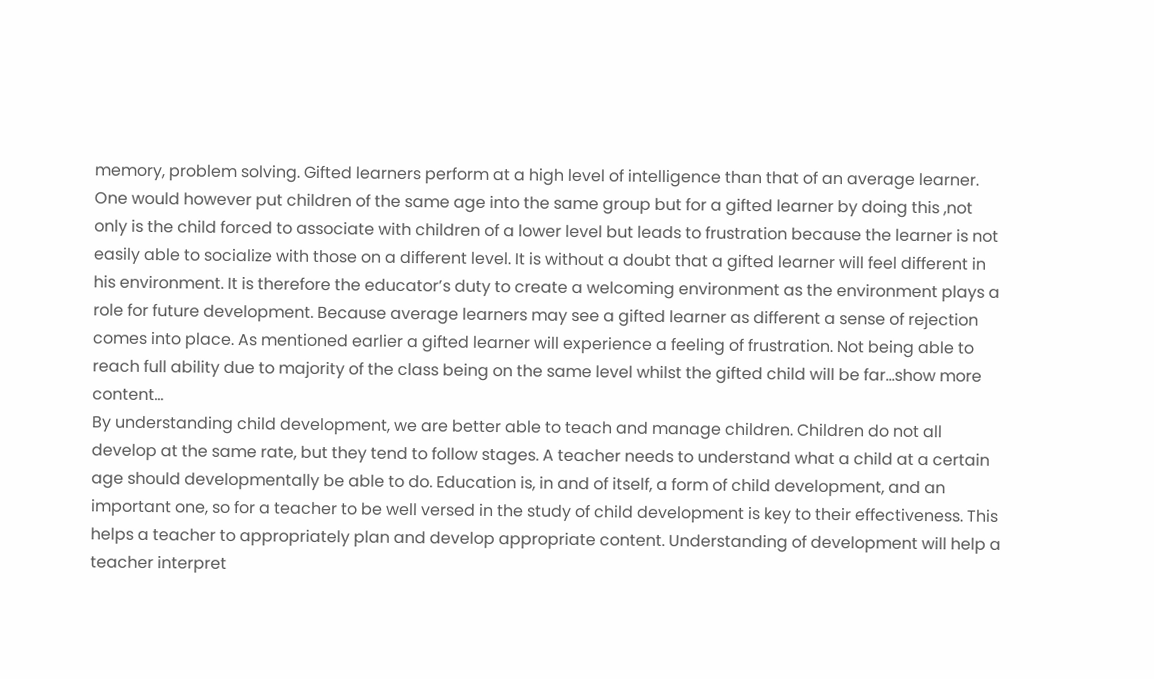memory, problem solving. Gifted learners perform at a high level of intelligence than that of an average learner. One would however put children of the same age into the same group but for a gifted learner by doing this ,not only is the child forced to associate with children of a lower level but leads to frustration because the learner is not easily able to socialize with those on a different level. It is without a doubt that a gifted learner will feel different in his environment. It is therefore the educator’s duty to create a welcoming environment as the environment plays a role for future development. Because average learners may see a gifted learner as different a sense of rejection comes into place. As mentioned earlier a gifted learner will experience a feeling of frustration. Not being able to reach full ability due to majority of the class being on the same level whilst the gifted child will be far…show more content…
By understanding child development, we are better able to teach and manage children. Children do not all develop at the same rate, but they tend to follow stages. A teacher needs to understand what a child at a certain age should developmentally be able to do. Education is, in and of itself, a form of child development, and an important one, so for a teacher to be well versed in the study of child development is key to their effectiveness. This helps a teacher to appropriately plan and develop appropriate content. Understanding of development will help a teacher interpret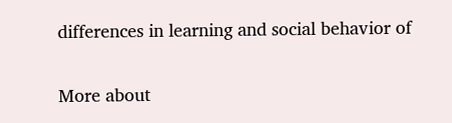differences in learning and social behavior of

More about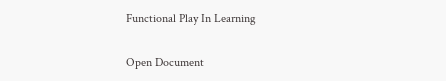Functional Play In Learning

Open Document